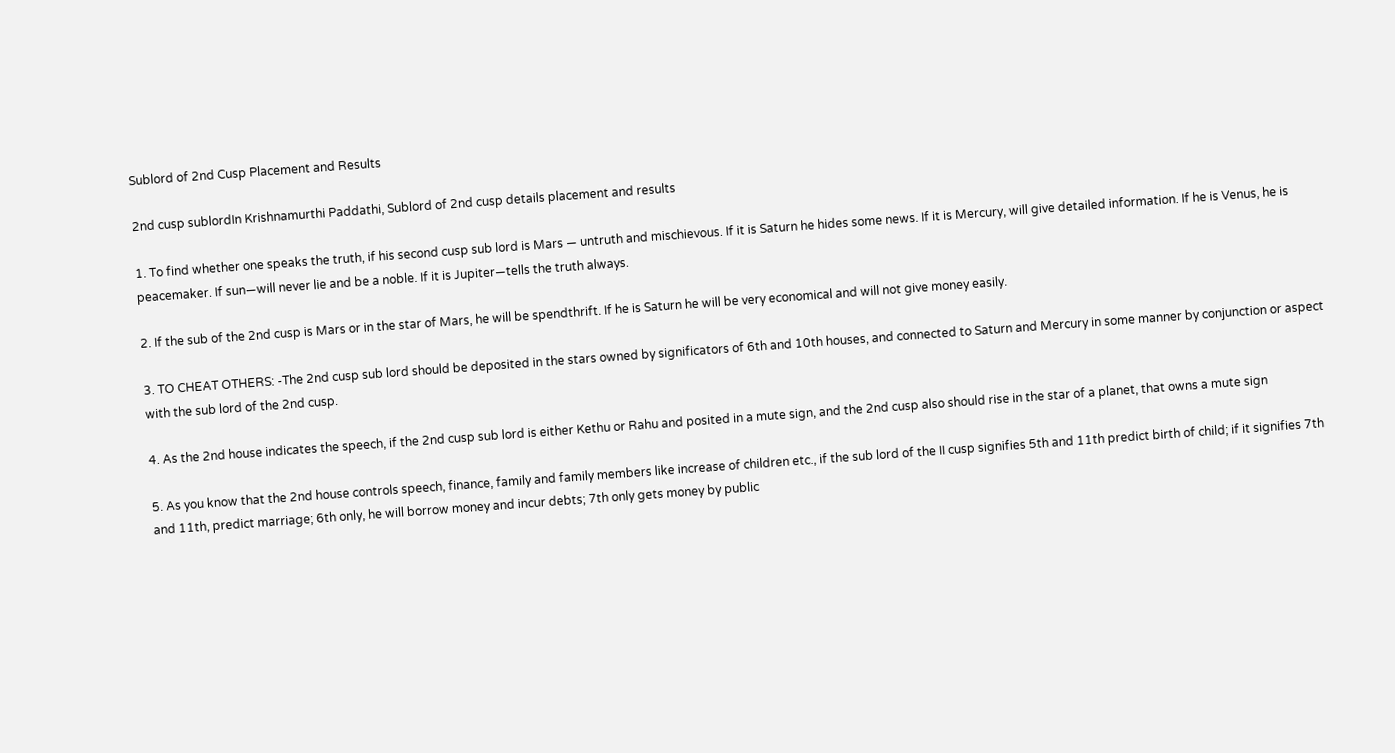Sublord of 2nd Cusp Placement and Results

2nd cusp sublordIn Krishnamurthi Paddathi, Sublord of 2nd cusp details placement and results

1. To find whether one speaks the truth, if his second cusp sub lord is Mars — untruth and mischievous. If it is Saturn he hides some news. If it is Mercury, will give detailed information. If he is Venus, he is peacemaker. If sun—will never lie and be a noble. If it is Jupiter—tells the truth always.

2. If the sub of the 2nd cusp is Mars or in the star of Mars, he will be spendthrift. If he is Saturn he will be very economical and will not give money easily.

3. TO CHEAT OTHERS: -The 2nd cusp sub lord should be deposited in the stars owned by significators of 6th and 10th houses, and connected to Saturn and Mercury in some manner by conjunction or aspect with the sub lord of the 2nd cusp.

4. As the 2nd house indicates the speech, if the 2nd cusp sub lord is either Kethu or Rahu and posited in a mute sign, and the 2nd cusp also should rise in the star of a planet, that owns a mute sign

5. As you know that the 2nd house controls speech, finance, family and family members like increase of children etc., if the sub lord of the II cusp signifies 5th and 11th predict birth of child; if it signifies 7th and 11th, predict marriage; 6th only, he will borrow money and incur debts; 7th only gets money by public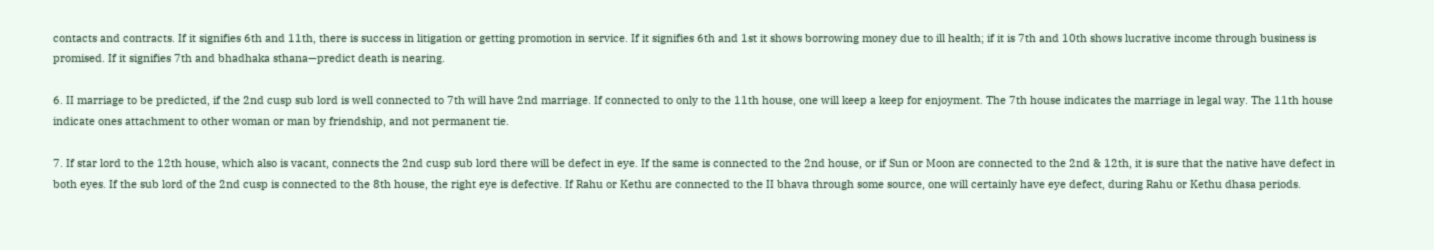contacts and contracts. If it signifies 6th and 11th, there is success in litigation or getting promotion in service. If it signifies 6th and 1st it shows borrowing money due to ill health; if it is 7th and 10th shows lucrative income through business is promised. If it signifies 7th and bhadhaka sthana—predict death is nearing.

6. II marriage to be predicted, if the 2nd cusp sub lord is well connected to 7th will have 2nd marriage. If connected to only to the 11th house, one will keep a keep for enjoyment. The 7th house indicates the marriage in legal way. The 11th house indicate ones attachment to other woman or man by friendship, and not permanent tie.

7. If star lord to the 12th house, which also is vacant, connects the 2nd cusp sub lord there will be defect in eye. If the same is connected to the 2nd house, or if Sun or Moon are connected to the 2nd & 12th, it is sure that the native have defect in both eyes. If the sub lord of the 2nd cusp is connected to the 8th house, the right eye is defective. If Rahu or Kethu are connected to the II bhava through some source, one will certainly have eye defect, during Rahu or Kethu dhasa periods.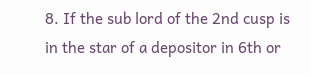8. If the sub lord of the 2nd cusp is in the star of a depositor in 6th or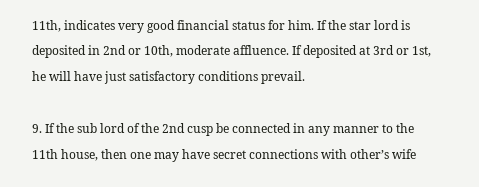11th, indicates very good financial status for him. If the star lord is deposited in 2nd or 10th, moderate affluence. If deposited at 3rd or 1st, he will have just satisfactory conditions prevail.

9. If the sub lord of the 2nd cusp be connected in any manner to the 11th house, then one may have secret connections with other’s wife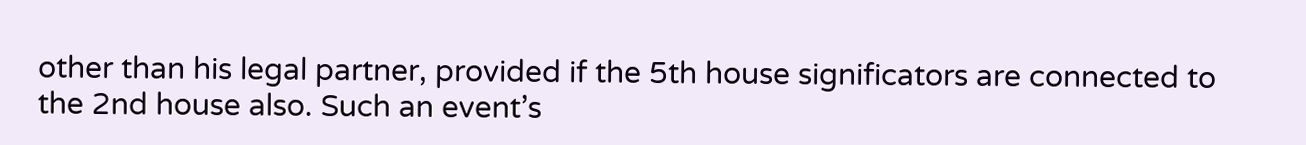other than his legal partner, provided if the 5th house significators are connected to the 2nd house also. Such an event’s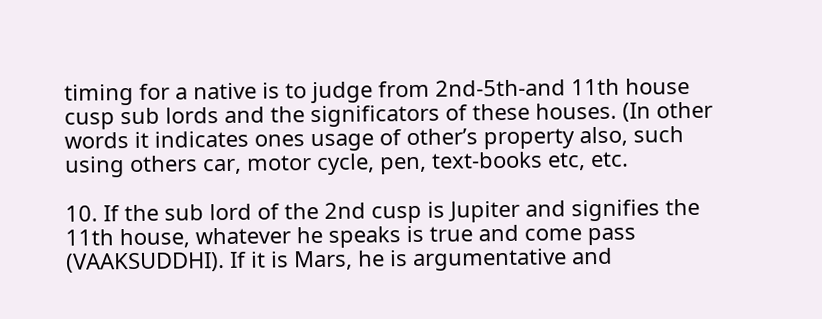timing for a native is to judge from 2nd-5th-and 11th house cusp sub lords and the significators of these houses. (In other words it indicates ones usage of other’s property also, such using others car, motor cycle, pen, text-books etc, etc.

10. If the sub lord of the 2nd cusp is Jupiter and signifies the 11th house, whatever he speaks is true and come pass (VAAKSUDDHI). If it is Mars, he is argumentative and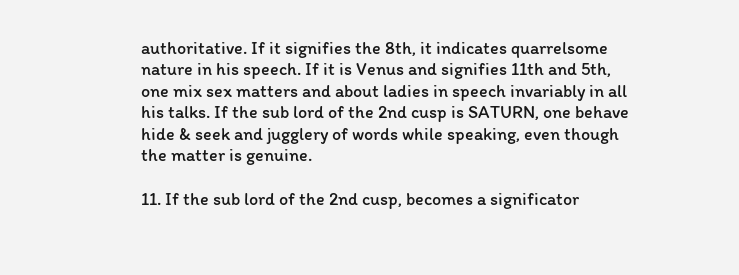authoritative. If it signifies the 8th, it indicates quarrelsome nature in his speech. If it is Venus and signifies 11th and 5th, one mix sex matters and about ladies in speech invariably in all his talks. If the sub lord of the 2nd cusp is SATURN, one behave hide & seek and jugglery of words while speaking, even though the matter is genuine.

11. If the sub lord of the 2nd cusp, becomes a significator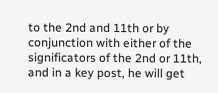to the 2nd and 11th or by conjunction with either of the significators of the 2nd or 11th, and in a key post, he will get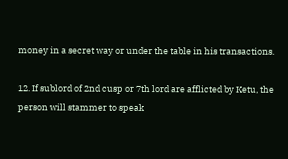money in a secret way or under the table in his transactions.

12. If sublord of 2nd cusp or 7th lord are afflicted by Ketu, the person will stammer to speak